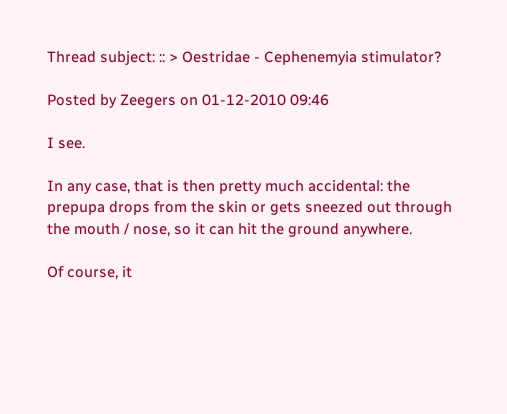Thread subject: :: > Oestridae - Cephenemyia stimulator?

Posted by Zeegers on 01-12-2010 09:46

I see.

In any case, that is then pretty much accidental: the prepupa drops from the skin or gets sneezed out through the mouth / nose, so it can hit the ground anywhere.

Of course, it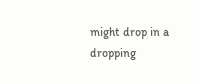might drop in a dropping